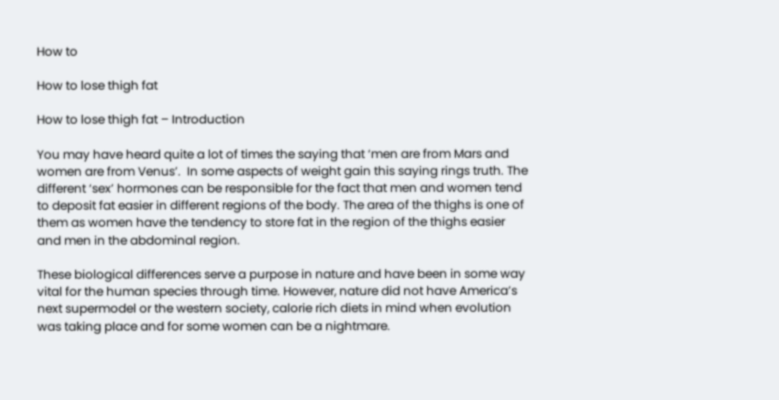How to

How to lose thigh fat

How to lose thigh fat – Introduction

You may have heard quite a lot of times the saying that ‘men are from Mars and women are from Venus’.  In some aspects of weight gain this saying rings truth. The different ‘sex’ hormones can be responsible for the fact that men and women tend to deposit fat easier in different regions of the body. The area of the thighs is one of them as women have the tendency to store fat in the region of the thighs easier and men in the abdominal region.

These biological differences serve a purpose in nature and have been in some way vital for the human species through time. However, nature did not have America’s next supermodel or the western society, calorie rich diets in mind when evolution was taking place and for some women can be a nightmare.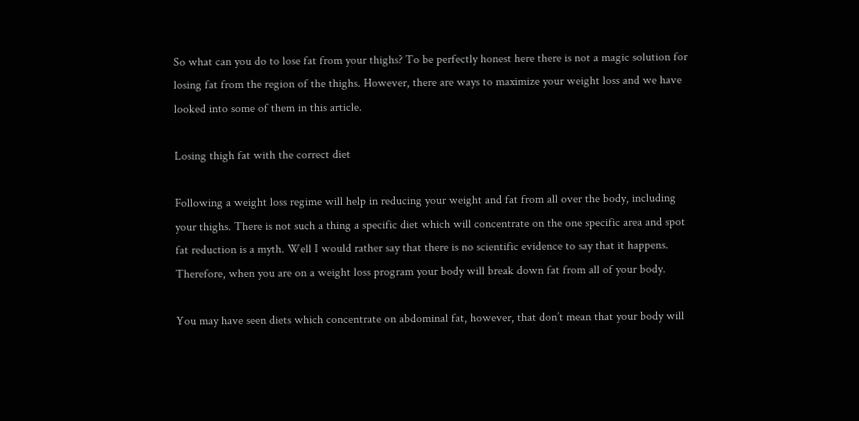So what can you do to lose fat from your thighs? To be perfectly honest here there is not a magic solution for losing fat from the region of the thighs. However, there are ways to maximize your weight loss and we have looked into some of them in this article.

Losing thigh fat with the correct diet

Following a weight loss regime will help in reducing your weight and fat from all over the body, including your thighs. There is not such a thing a specific diet which will concentrate on the one specific area and spot fat reduction is a myth. Well I would rather say that there is no scientific evidence to say that it happens. Therefore, when you are on a weight loss program your body will break down fat from all of your body.

You may have seen diets which concentrate on abdominal fat, however, that don’t mean that your body will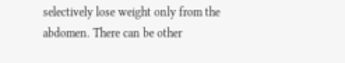selectively lose weight only from the abdomen. There can be other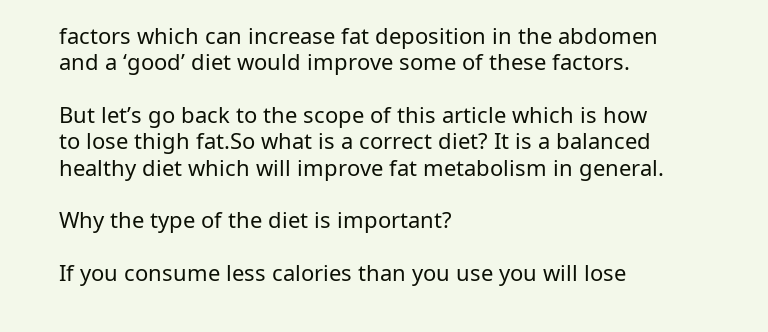factors which can increase fat deposition in the abdomen and a ‘good’ diet would improve some of these factors.

But let’s go back to the scope of this article which is how to lose thigh fat.So what is a correct diet? It is a balanced healthy diet which will improve fat metabolism in general.

Why the type of the diet is important?

If you consume less calories than you use you will lose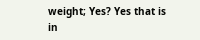weight; Yes? Yes that is in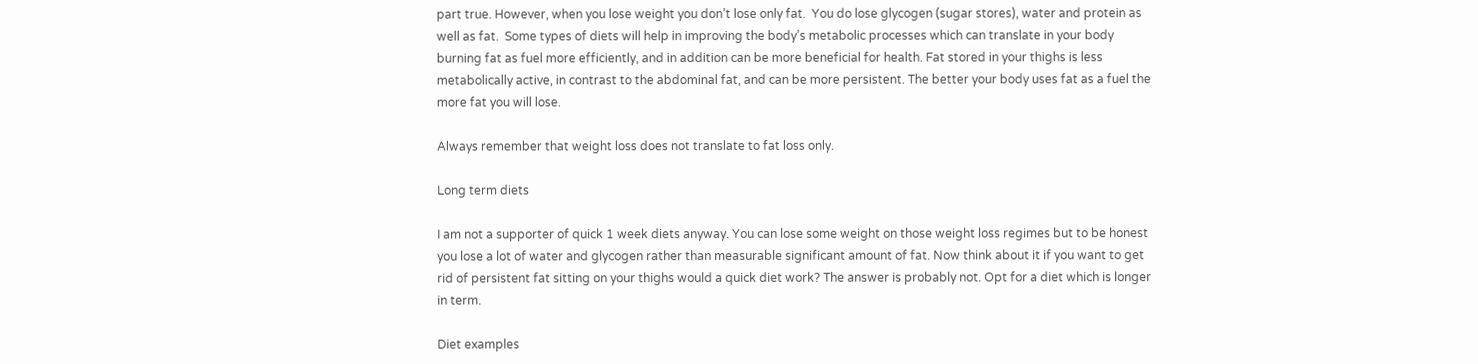part true. However, when you lose weight you don’t lose only fat.  You do lose glycogen (sugar stores), water and protein as well as fat.  Some types of diets will help in improving the body’s metabolic processes which can translate in your body burning fat as fuel more efficiently, and in addition can be more beneficial for health. Fat stored in your thighs is less metabolically active, in contrast to the abdominal fat, and can be more persistent. The better your body uses fat as a fuel the more fat you will lose.

Always remember that weight loss does not translate to fat loss only.

Long term diets

I am not a supporter of quick 1 week diets anyway. You can lose some weight on those weight loss regimes but to be honest you lose a lot of water and glycogen rather than measurable significant amount of fat. Now think about it if you want to get rid of persistent fat sitting on your thighs would a quick diet work? The answer is probably not. Opt for a diet which is longer in term.

Diet examples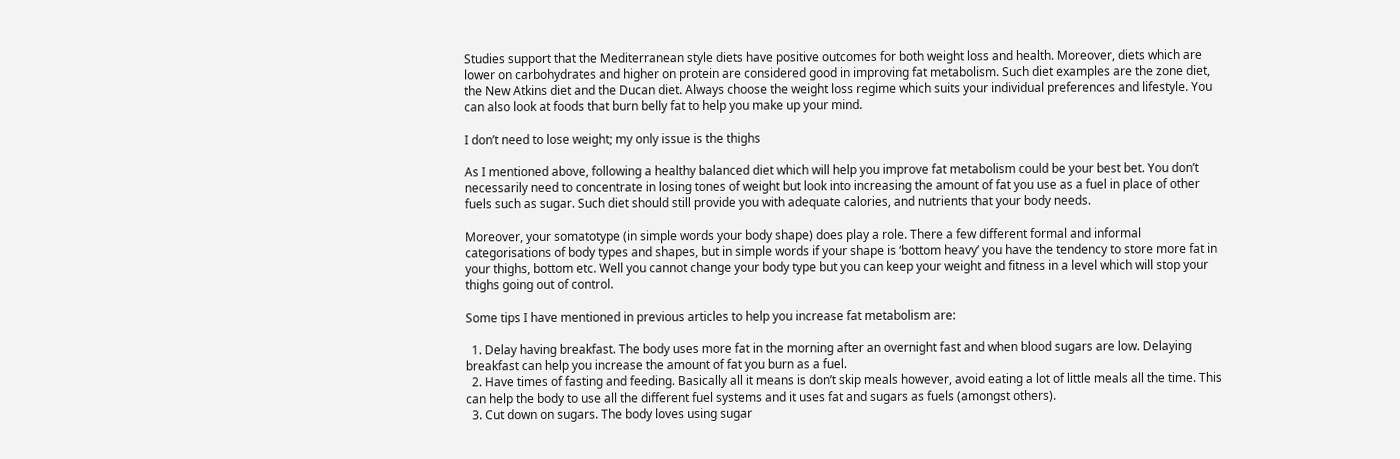Studies support that the Mediterranean style diets have positive outcomes for both weight loss and health. Moreover, diets which are lower on carbohydrates and higher on protein are considered good in improving fat metabolism. Such diet examples are the zone diet, the New Atkins diet and the Ducan diet. Always choose the weight loss regime which suits your individual preferences and lifestyle. You can also look at foods that burn belly fat to help you make up your mind.

I don’t need to lose weight; my only issue is the thighs

As I mentioned above, following a healthy balanced diet which will help you improve fat metabolism could be your best bet. You don’t necessarily need to concentrate in losing tones of weight but look into increasing the amount of fat you use as a fuel in place of other fuels such as sugar. Such diet should still provide you with adequate calories, and nutrients that your body needs.

Moreover, your somatotype (in simple words your body shape) does play a role. There a few different formal and informal categorisations of body types and shapes, but in simple words if your shape is ‘bottom heavy’ you have the tendency to store more fat in your thighs, bottom etc. Well you cannot change your body type but you can keep your weight and fitness in a level which will stop your thighs going out of control.

Some tips I have mentioned in previous articles to help you increase fat metabolism are:

  1. Delay having breakfast. The body uses more fat in the morning after an overnight fast and when blood sugars are low. Delaying breakfast can help you increase the amount of fat you burn as a fuel.
  2. Have times of fasting and feeding. Basically all it means is don’t skip meals however, avoid eating a lot of little meals all the time. This can help the body to use all the different fuel systems and it uses fat and sugars as fuels (amongst others).
  3. Cut down on sugars. The body loves using sugar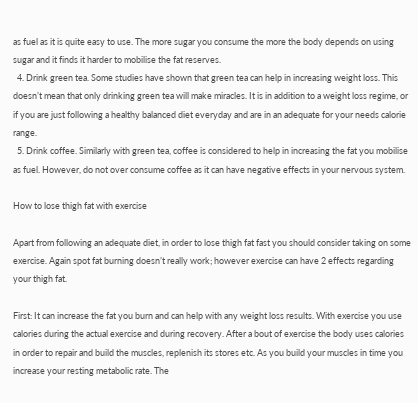as fuel as it is quite easy to use. The more sugar you consume the more the body depends on using sugar and it finds it harder to mobilise the fat reserves.
  4. Drink green tea. Some studies have shown that green tea can help in increasing weight loss. This doesn’t mean that only drinking green tea will make miracles. It is in addition to a weight loss regime, or if you are just following a healthy balanced diet everyday and are in an adequate for your needs calorie range.
  5. Drink coffee. Similarly with green tea, coffee is considered to help in increasing the fat you mobilise as fuel. However, do not over consume coffee as it can have negative effects in your nervous system.

How to lose thigh fat with exercise

Apart from following an adequate diet, in order to lose thigh fat fast you should consider taking on some exercise. Again spot fat burning doesn’t really work; however exercise can have 2 effects regarding your thigh fat.

First: It can increase the fat you burn and can help with any weight loss results. With exercise you use calories during the actual exercise and during recovery. After a bout of exercise the body uses calories in order to repair and build the muscles, replenish its stores etc. As you build your muscles in time you increase your resting metabolic rate. The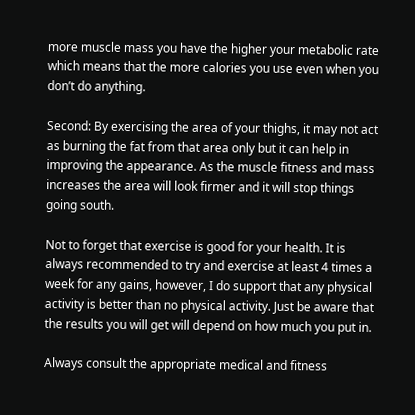more muscle mass you have the higher your metabolic rate which means that the more calories you use even when you don’t do anything.

Second: By exercising the area of your thighs, it may not act as burning the fat from that area only but it can help in improving the appearance. As the muscle fitness and mass increases the area will look firmer and it will stop things going south.

Not to forget that exercise is good for your health. It is always recommended to try and exercise at least 4 times a week for any gains, however, I do support that any physical activity is better than no physical activity. Just be aware that the results you will get will depend on how much you put in.

Always consult the appropriate medical and fitness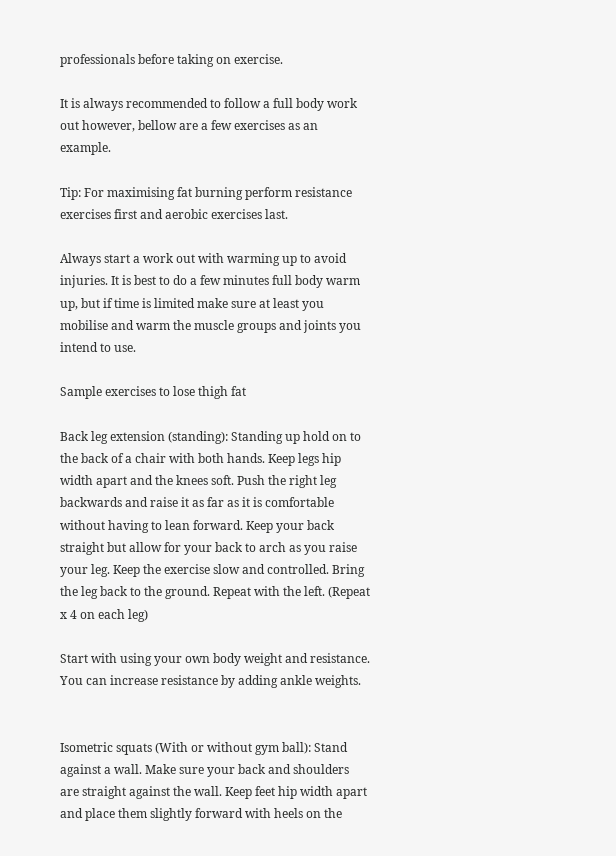professionals before taking on exercise.

It is always recommended to follow a full body work out however, bellow are a few exercises as an example.

Tip: For maximising fat burning perform resistance exercises first and aerobic exercises last.

Always start a work out with warming up to avoid injuries. It is best to do a few minutes full body warm up, but if time is limited make sure at least you mobilise and warm the muscle groups and joints you intend to use.

Sample exercises to lose thigh fat

Back leg extension (standing): Standing up hold on to the back of a chair with both hands. Keep legs hip width apart and the knees soft. Push the right leg backwards and raise it as far as it is comfortable without having to lean forward. Keep your back straight but allow for your back to arch as you raise your leg. Keep the exercise slow and controlled. Bring the leg back to the ground. Repeat with the left. (Repeat x 4 on each leg)

Start with using your own body weight and resistance. You can increase resistance by adding ankle weights.


Isometric squats (With or without gym ball): Stand against a wall. Make sure your back and shoulders are straight against the wall. Keep feet hip width apart and place them slightly forward with heels on the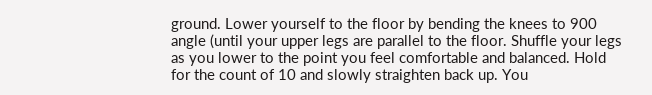ground. Lower yourself to the floor by bending the knees to 900 angle (until your upper legs are parallel to the floor. Shuffle your legs as you lower to the point you feel comfortable and balanced. Hold for the count of 10 and slowly straighten back up. You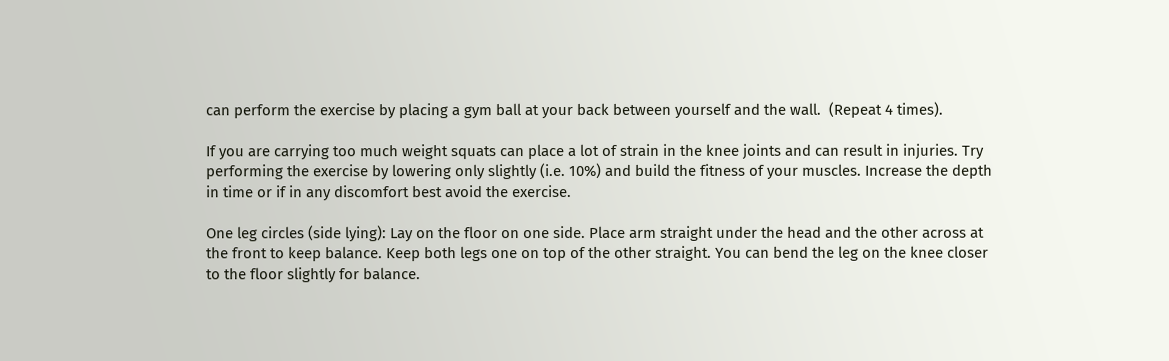can perform the exercise by placing a gym ball at your back between yourself and the wall.  (Repeat 4 times).

If you are carrying too much weight squats can place a lot of strain in the knee joints and can result in injuries. Try performing the exercise by lowering only slightly (i.e. 10%) and build the fitness of your muscles. Increase the depth in time or if in any discomfort best avoid the exercise.

One leg circles (side lying): Lay on the floor on one side. Place arm straight under the head and the other across at the front to keep balance. Keep both legs one on top of the other straight. You can bend the leg on the knee closer to the floor slightly for balance.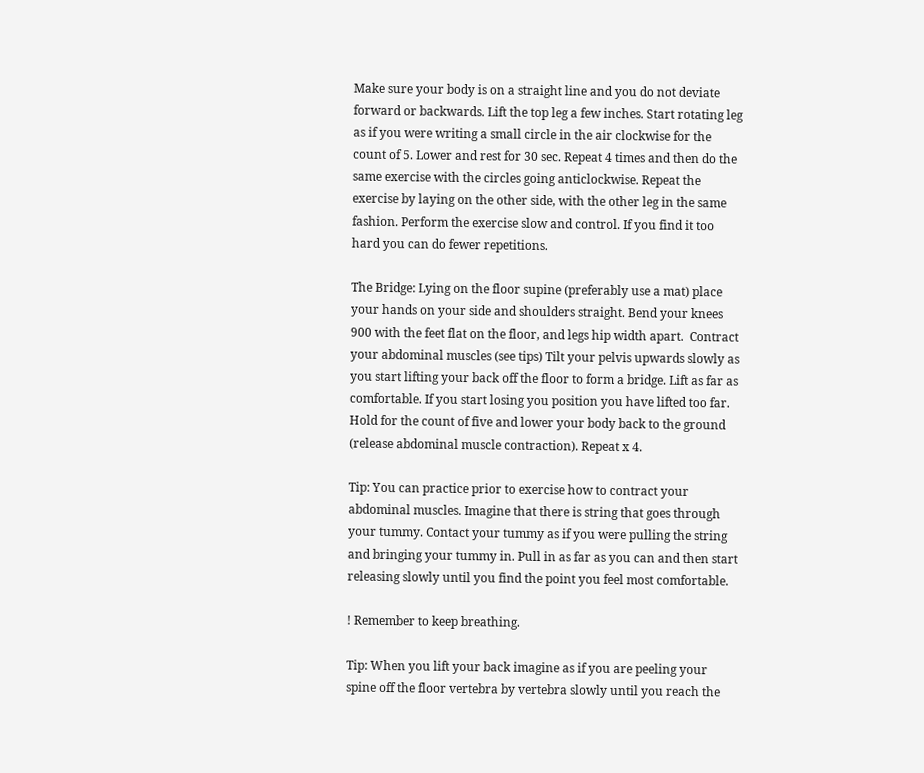Make sure your body is on a straight line and you do not deviate forward or backwards. Lift the top leg a few inches. Start rotating leg as if you were writing a small circle in the air clockwise for the count of 5. Lower and rest for 30 sec. Repeat 4 times and then do the same exercise with the circles going anticlockwise. Repeat the exercise by laying on the other side, with the other leg in the same fashion. Perform the exercise slow and control. If you find it too hard you can do fewer repetitions.

The Bridge: Lying on the floor supine (preferably use a mat) place your hands on your side and shoulders straight. Bend your knees 900 with the feet flat on the floor, and legs hip width apart.  Contract your abdominal muscles (see tips) Tilt your pelvis upwards slowly as you start lifting your back off the floor to form a bridge. Lift as far as comfortable. If you start losing you position you have lifted too far. Hold for the count of five and lower your body back to the ground (release abdominal muscle contraction). Repeat x 4.

Tip: You can practice prior to exercise how to contract your abdominal muscles. Imagine that there is string that goes through your tummy. Contact your tummy as if you were pulling the string and bringing your tummy in. Pull in as far as you can and then start releasing slowly until you find the point you feel most comfortable.

! Remember to keep breathing.

Tip: When you lift your back imagine as if you are peeling your spine off the floor vertebra by vertebra slowly until you reach the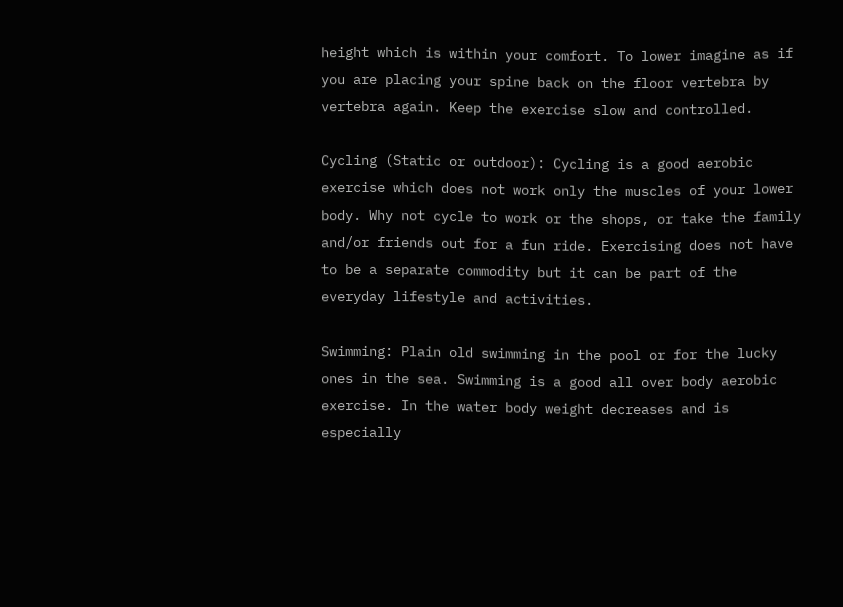height which is within your comfort. To lower imagine as if you are placing your spine back on the floor vertebra by vertebra again. Keep the exercise slow and controlled.

Cycling (Static or outdoor): Cycling is a good aerobic exercise which does not work only the muscles of your lower body. Why not cycle to work or the shops, or take the family and/or friends out for a fun ride. Exercising does not have to be a separate commodity but it can be part of the everyday lifestyle and activities.

Swimming: Plain old swimming in the pool or for the lucky ones in the sea. Swimming is a good all over body aerobic exercise. In the water body weight decreases and is especially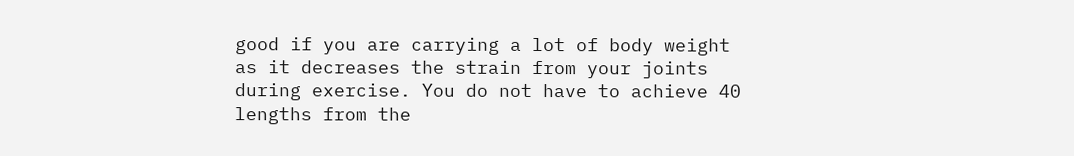good if you are carrying a lot of body weight as it decreases the strain from your joints during exercise. You do not have to achieve 40 lengths from the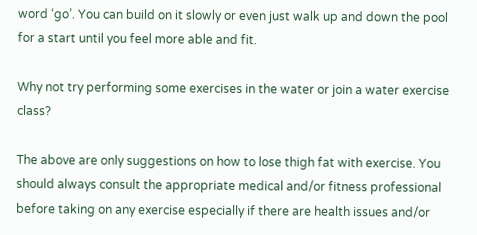word ‘go’. You can build on it slowly or even just walk up and down the pool for a start until you feel more able and fit.

Why not try performing some exercises in the water or join a water exercise class?

The above are only suggestions on how to lose thigh fat with exercise. You should always consult the appropriate medical and/or fitness professional before taking on any exercise especially if there are health issues and/or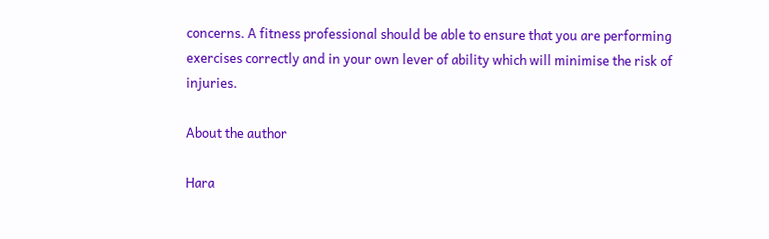concerns. A fitness professional should be able to ensure that you are performing exercises correctly and in your own lever of ability which will minimise the risk of injuries.

About the author

Hara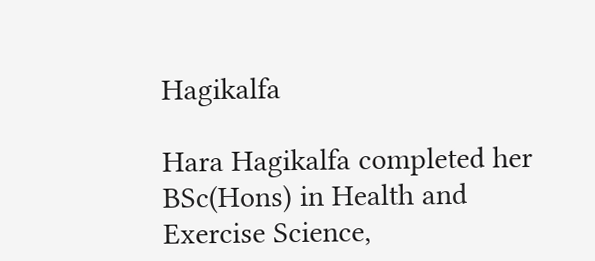Hagikalfa

Hara Hagikalfa completed her BSc(Hons) in Health and Exercise Science,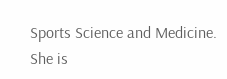Sports Science and Medicine. She is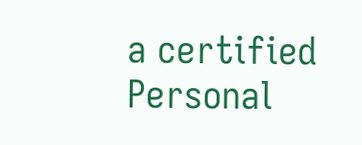a certified Personal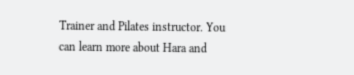Trainer and Pilates instructor. You can learn more about Hara and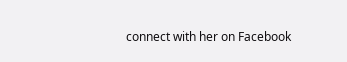connect with her on Facebook